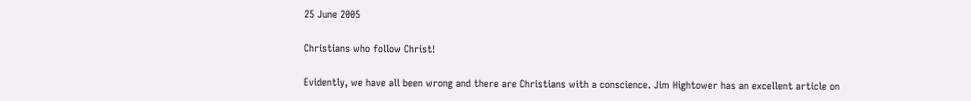25 June 2005

Christians who follow Christ!

Evidently, we have all been wrong and there are Christians with a conscience. Jim Hightower has an excellent article on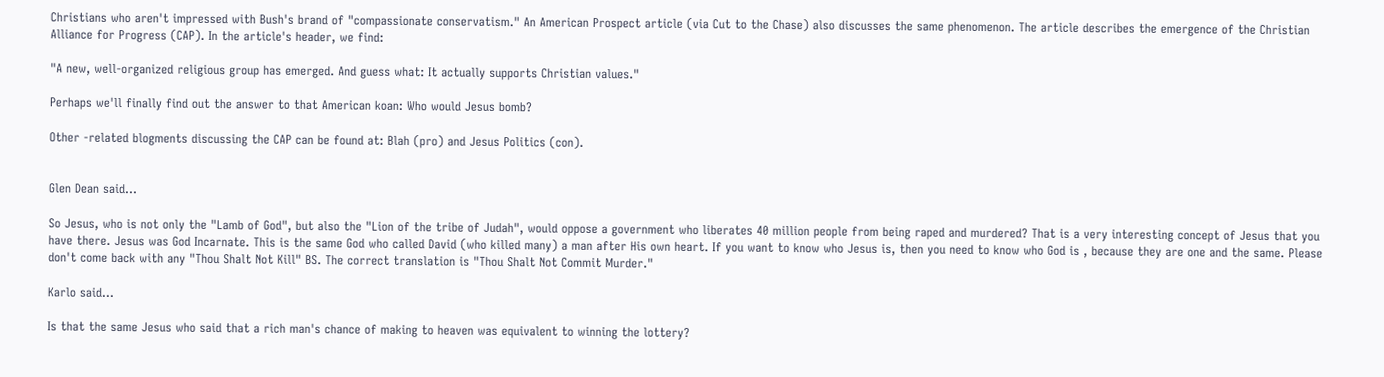Christians who aren't impressed with Bush's brand of "compassionate conservatism." An American Prospect article (via Cut to the Chase) also discusses the same phenomenon. The article describes the emergence of the Christian Alliance for Progress (CAP). In the article's header, we find:

"A new, well-organized religious group has emerged. And guess what: It actually supports Christian values."

Perhaps we'll finally find out the answer to that American koan: Who would Jesus bomb?

Other -related blogments discussing the CAP can be found at: Blah (pro) and Jesus Politics (con).


Glen Dean said...

So Jesus, who is not only the "Lamb of God", but also the "Lion of the tribe of Judah", would oppose a government who liberates 40 million people from being raped and murdered? That is a very interesting concept of Jesus that you have there. Jesus was God Incarnate. This is the same God who called David (who killed many) a man after His own heart. If you want to know who Jesus is, then you need to know who God is , because they are one and the same. Please don't come back with any "Thou Shalt Not Kill" BS. The correct translation is "Thou Shalt Not Commit Murder."

Karlo said...

Is that the same Jesus who said that a rich man's chance of making to heaven was equivalent to winning the lottery?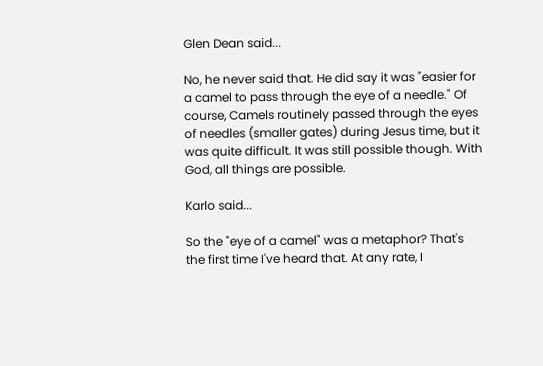Glen Dean said...

No, he never said that. He did say it was "easier for a camel to pass through the eye of a needle." Of course, Camels routinely passed through the eyes of needles (smaller gates) during Jesus time, but it was quite difficult. It was still possible though. With God, all things are possible.

Karlo said...

So the "eye of a camel" was a metaphor? That's the first time I've heard that. At any rate, I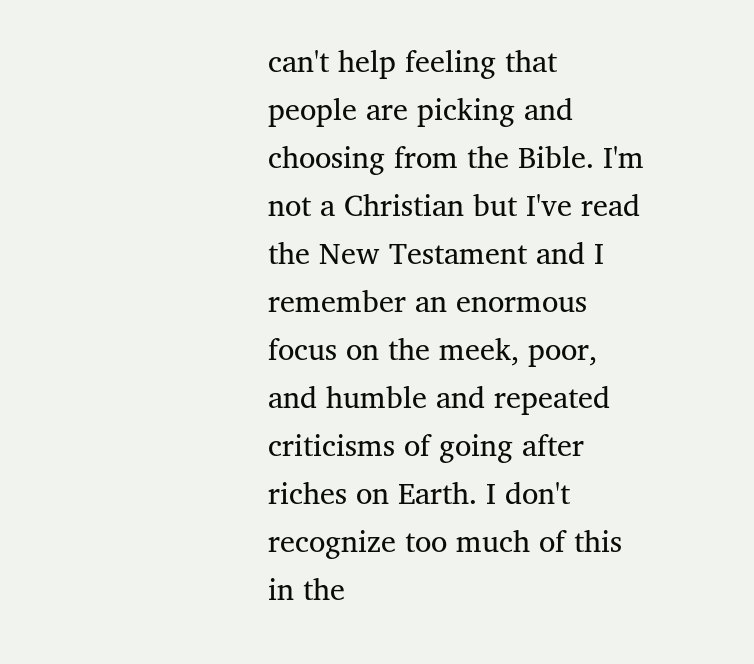can't help feeling that people are picking and choosing from the Bible. I'm not a Christian but I've read the New Testament and I remember an enormous focus on the meek, poor, and humble and repeated criticisms of going after riches on Earth. I don't recognize too much of this in the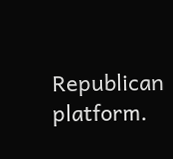Republican platform.